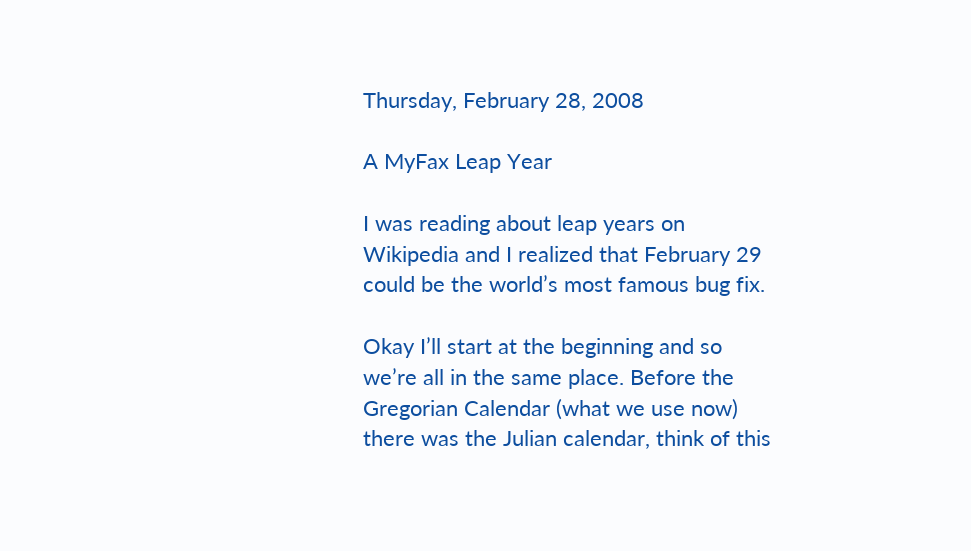Thursday, February 28, 2008

A MyFax Leap Year

I was reading about leap years on Wikipedia and I realized that February 29 could be the world’s most famous bug fix.

Okay I’ll start at the beginning and so we’re all in the same place. Before the Gregorian Calendar (what we use now) there was the Julian calendar, think of this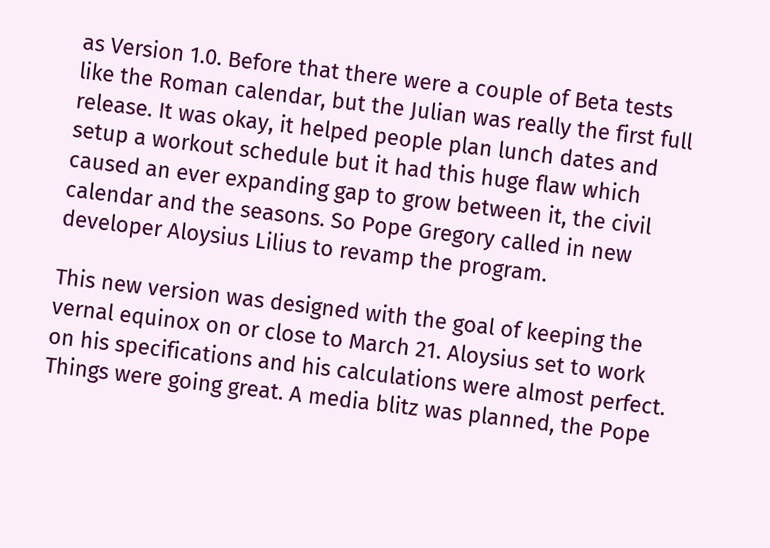as Version 1.0. Before that there were a couple of Beta tests like the Roman calendar, but the Julian was really the first full release. It was okay, it helped people plan lunch dates and setup a workout schedule but it had this huge flaw which caused an ever expanding gap to grow between it, the civil calendar and the seasons. So Pope Gregory called in new developer Aloysius Lilius to revamp the program.

This new version was designed with the goal of keeping the vernal equinox on or close to March 21. Aloysius set to work on his specifications and his calculations were almost perfect. Things were going great. A media blitz was planned, the Pope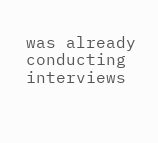was already conducting interviews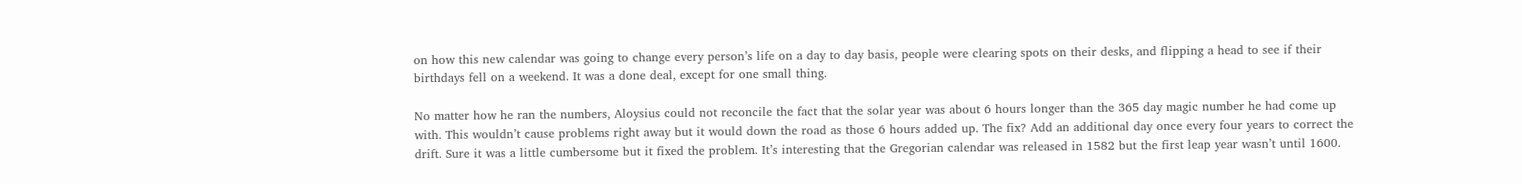on how this new calendar was going to change every person’s life on a day to day basis, people were clearing spots on their desks, and flipping a head to see if their birthdays fell on a weekend. It was a done deal, except for one small thing.

No matter how he ran the numbers, Aloysius could not reconcile the fact that the solar year was about 6 hours longer than the 365 day magic number he had come up with. This wouldn’t cause problems right away but it would down the road as those 6 hours added up. The fix? Add an additional day once every four years to correct the drift. Sure it was a little cumbersome but it fixed the problem. It’s interesting that the Gregorian calendar was released in 1582 but the first leap year wasn’t until 1600.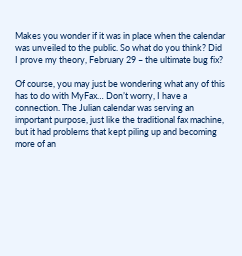Makes you wonder if it was in place when the calendar was unveiled to the public. So what do you think? Did I prove my theory, February 29 – the ultimate bug fix?

Of course, you may just be wondering what any of this has to do with MyFax… Don’t worry, I have a connection. The Julian calendar was serving an important purpose, just like the traditional fax machine, but it had problems that kept piling up and becoming more of an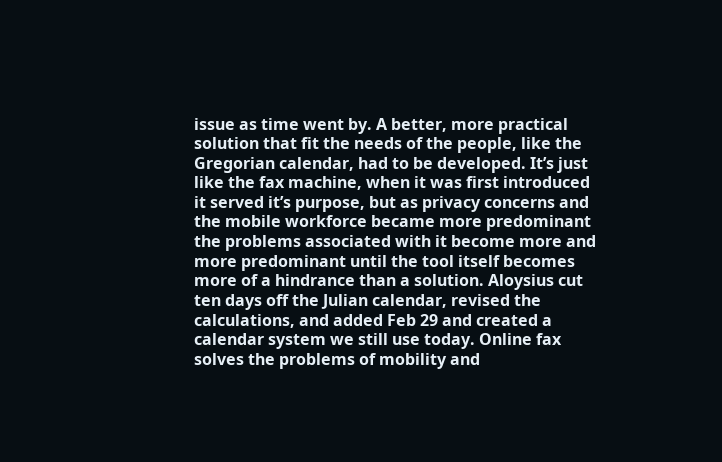issue as time went by. A better, more practical solution that fit the needs of the people, like the Gregorian calendar, had to be developed. It’s just like the fax machine, when it was first introduced it served it’s purpose, but as privacy concerns and the mobile workforce became more predominant the problems associated with it become more and more predominant until the tool itself becomes more of a hindrance than a solution. Aloysius cut ten days off the Julian calendar, revised the calculations, and added Feb 29 and created a calendar system we still use today. Online fax solves the problems of mobility and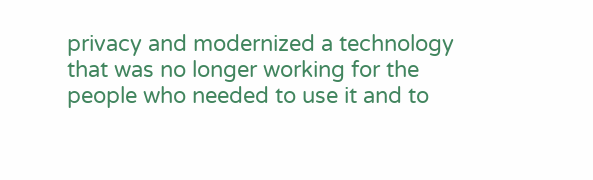privacy and modernized a technology that was no longer working for the people who needed to use it and to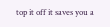top it off it saves you a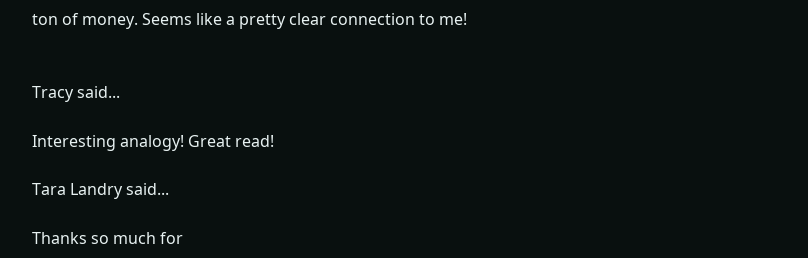ton of money. Seems like a pretty clear connection to me!


Tracy said...

Interesting analogy! Great read!

Tara Landry said...

Thanks so much for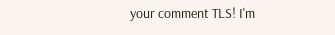your comment TLS! I'm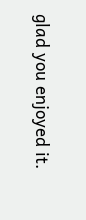glad you enjoyed it.